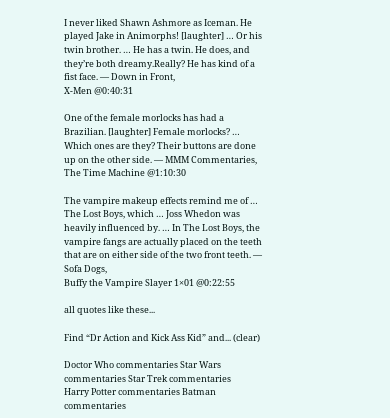I never liked Shawn Ashmore as Iceman. He played Jake in Animorphs! [laughter] … Or his twin brother. … He has a twin. He does, and they’re both dreamy.Really? He has kind of a fist face. — Down in Front,
X-Men @0:40:31

One of the female morlocks has had a Brazilian. [laughter] Female morlocks? … Which ones are they? Their buttons are done up on the other side. — MMM Commentaries,
The Time Machine @1:10:30

The vampire makeup effects remind me of … The Lost Boys, which … Joss Whedon was heavily influenced by. … In The Lost Boys, the vampire fangs are actually placed on the teeth that are on either side of the two front teeth. — Sofa Dogs,
Buffy the Vampire Slayer 1×01 @0:22:55

all quotes like these...

Find “Dr Action and Kick Ass Kid” and... (clear)

Doctor Who commentaries Star Wars commentaries Star Trek commentaries
Harry Potter commentaries Batman commentaries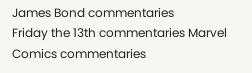James Bond commentaries
Friday the 13th commentaries Marvel Comics commentaries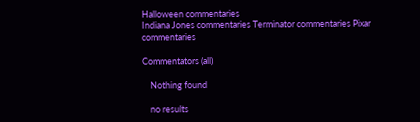Halloween commentaries
Indiana Jones commentaries Terminator commentaries Pixar commentaries

Commentators (all)

    Nothing found

    no results